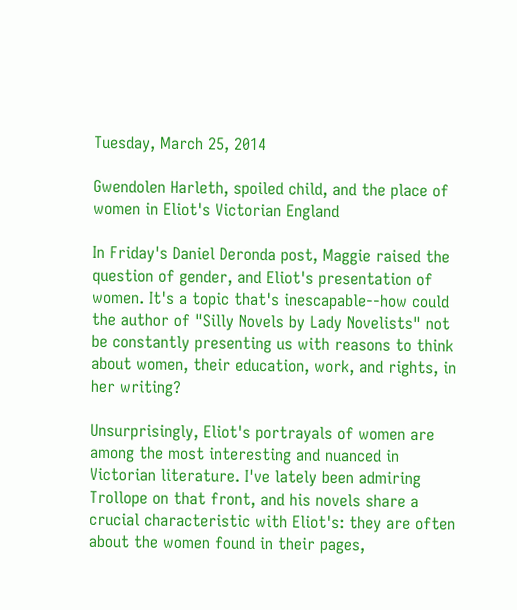Tuesday, March 25, 2014

Gwendolen Harleth, spoiled child, and the place of women in Eliot's Victorian England

In Friday's Daniel Deronda post, Maggie raised the question of gender, and Eliot's presentation of women. It's a topic that's inescapable--how could the author of "Silly Novels by Lady Novelists" not be constantly presenting us with reasons to think about women, their education, work, and rights, in her writing?

Unsurprisingly, Eliot's portrayals of women are among the most interesting and nuanced in Victorian literature. I've lately been admiring Trollope on that front, and his novels share a crucial characteristic with Eliot's: they are often about the women found in their pages,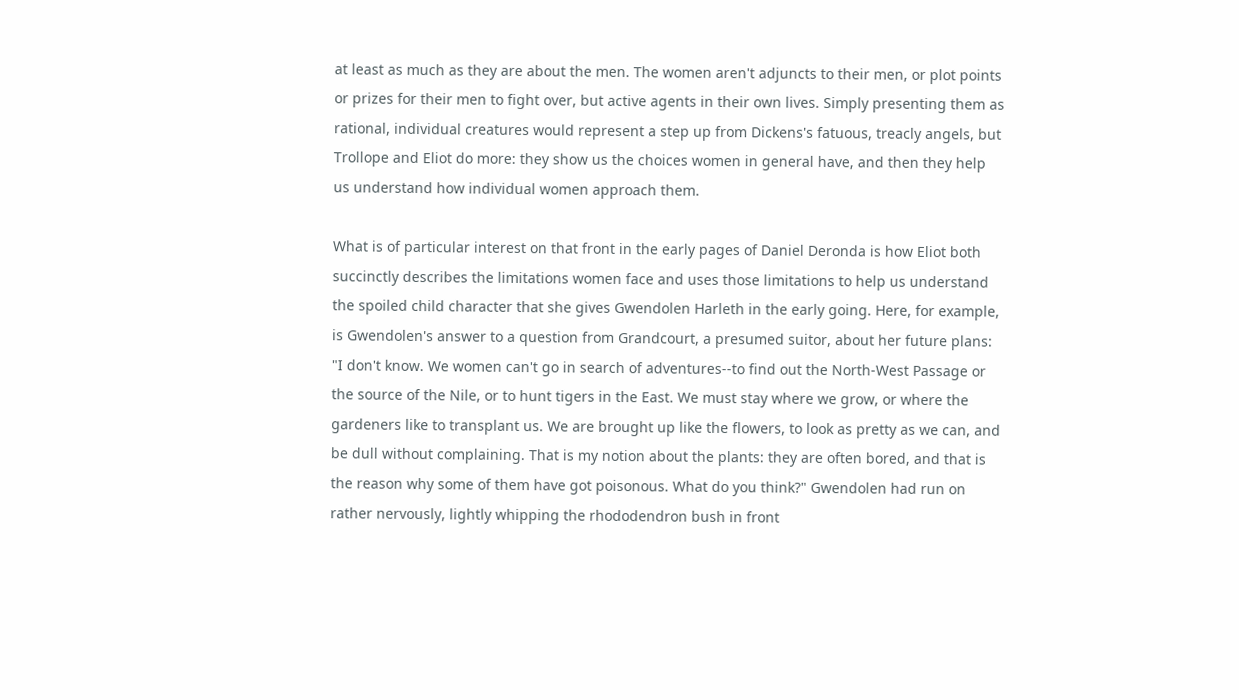at least as much as they are about the men. The women aren't adjuncts to their men, or plot points or prizes for their men to fight over, but active agents in their own lives. Simply presenting them as rational, individual creatures would represent a step up from Dickens's fatuous, treacly angels, but Trollope and Eliot do more: they show us the choices women in general have, and then they help us understand how individual women approach them.

What is of particular interest on that front in the early pages of Daniel Deronda is how Eliot both succinctly describes the limitations women face and uses those limitations to help us understand the spoiled child character that she gives Gwendolen Harleth in the early going. Here, for example, is Gwendolen's answer to a question from Grandcourt, a presumed suitor, about her future plans:
"I don't know. We women can't go in search of adventures--to find out the North-West Passage or the source of the Nile, or to hunt tigers in the East. We must stay where we grow, or where the gardeners like to transplant us. We are brought up like the flowers, to look as pretty as we can, and be dull without complaining. That is my notion about the plants: they are often bored, and that is the reason why some of them have got poisonous. What do you think?" Gwendolen had run on rather nervously, lightly whipping the rhododendron bush in front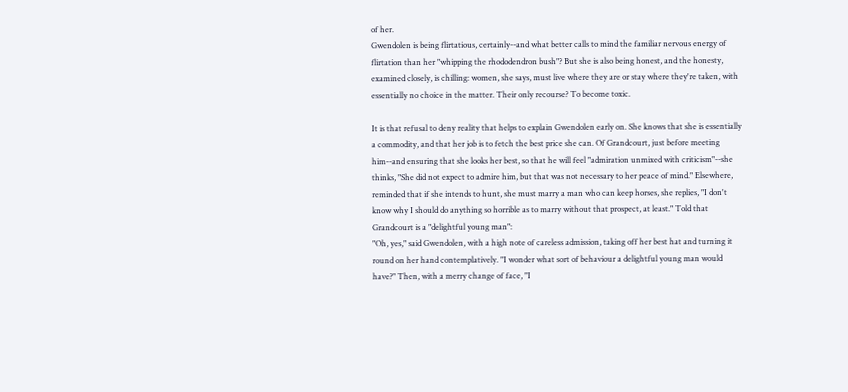of her.
Gwendolen is being flirtatious, certainly--and what better calls to mind the familiar nervous energy of flirtation than her "whipping the rhododendron bush"? But she is also being honest, and the honesty, examined closely, is chilling: women, she says, must live where they are or stay where they're taken, with essentially no choice in the matter. Their only recourse? To become toxic.

It is that refusal to deny reality that helps to explain Gwendolen early on. She knows that she is essentially a commodity, and that her job is to fetch the best price she can. Of Grandcourt, just before meeting him--and ensuring that she looks her best, so that he will feel "admiration unmixed with criticism"--she thinks, "She did not expect to admire him, but that was not necessary to her peace of mind." Elsewhere, reminded that if she intends to hunt, she must marry a man who can keep horses, she replies, "I don't know why I should do anything so horrible as to marry without that prospect, at least." Told that Grandcourt is a "delightful young man":
"Oh, yes," said Gwendolen, with a high note of careless admission, taking off her best hat and turning it round on her hand contemplatively. "I wonder what sort of behaviour a delightful young man would have?" Then, with a merry change of face, "I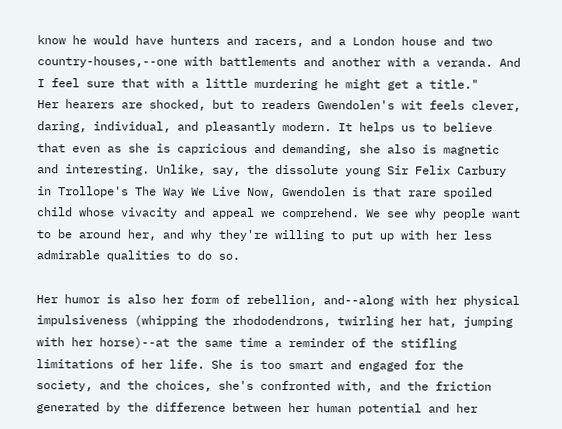know he would have hunters and racers, and a London house and two country-houses,--one with battlements and another with a veranda. And I feel sure that with a little murdering he might get a title."
Her hearers are shocked, but to readers Gwendolen's wit feels clever, daring, individual, and pleasantly modern. It helps us to believe that even as she is capricious and demanding, she also is magnetic and interesting. Unlike, say, the dissolute young Sir Felix Carbury in Trollope's The Way We Live Now, Gwendolen is that rare spoiled child whose vivacity and appeal we comprehend. We see why people want to be around her, and why they're willing to put up with her less admirable qualities to do so.

Her humor is also her form of rebellion, and--along with her physical impulsiveness (whipping the rhododendrons, twirling her hat, jumping with her horse)--at the same time a reminder of the stifling limitations of her life. She is too smart and engaged for the society, and the choices, she's confronted with, and the friction generated by the difference between her human potential and her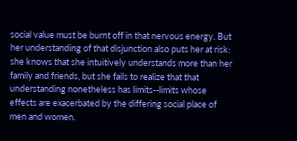social value must be burnt off in that nervous energy. But her understanding of that disjunction also puts her at risk: she knows that she intuitively understands more than her family and friends, but she fails to realize that that understanding nonetheless has limits--limits whose effects are exacerbated by the differing social place of men and women.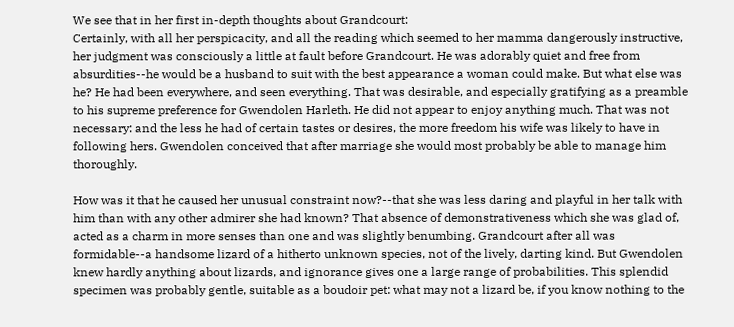We see that in her first in-depth thoughts about Grandcourt:
Certainly, with all her perspicacity, and all the reading which seemed to her mamma dangerously instructive, her judgment was consciously a little at fault before Grandcourt. He was adorably quiet and free from absurdities--he would be a husband to suit with the best appearance a woman could make. But what else was he? He had been everywhere, and seen everything. That was desirable, and especially gratifying as a preamble to his supreme preference for Gwendolen Harleth. He did not appear to enjoy anything much. That was not necessary: and the less he had of certain tastes or desires, the more freedom his wife was likely to have in following hers. Gwendolen conceived that after marriage she would most probably be able to manage him thoroughly.

How was it that he caused her unusual constraint now?--that she was less daring and playful in her talk with him than with any other admirer she had known? That absence of demonstrativeness which she was glad of, acted as a charm in more senses than one and was slightly benumbing. Grandcourt after all was formidable--a handsome lizard of a hitherto unknown species, not of the lively, darting kind. But Gwendolen knew hardly anything about lizards, and ignorance gives one a large range of probabilities. This splendid specimen was probably gentle, suitable as a boudoir pet: what may not a lizard be, if you know nothing to the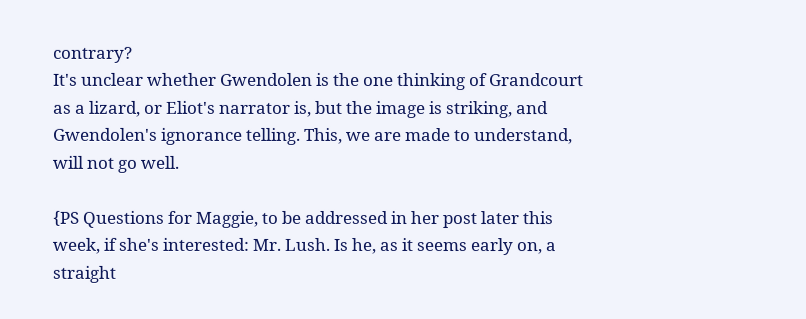contrary?
It's unclear whether Gwendolen is the one thinking of Grandcourt as a lizard, or Eliot's narrator is, but the image is striking, and Gwendolen's ignorance telling. This, we are made to understand, will not go well.

{PS Questions for Maggie, to be addressed in her post later this week, if she's interested: Mr. Lush. Is he, as it seems early on, a straight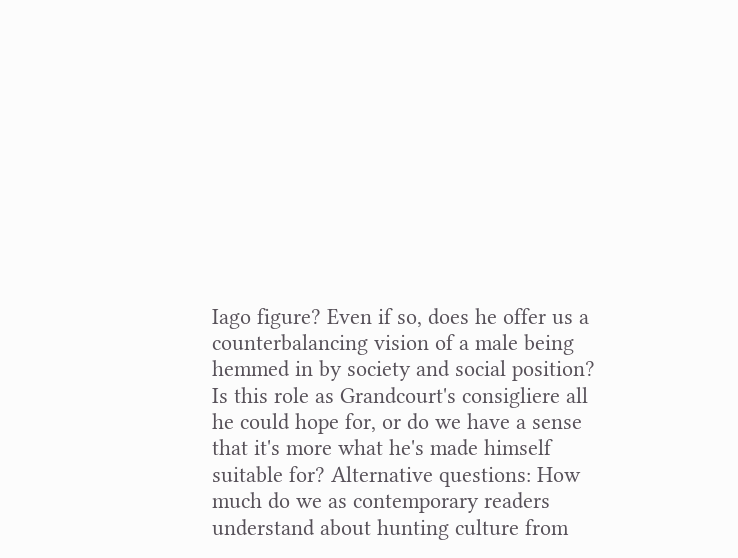Iago figure? Even if so, does he offer us a counterbalancing vision of a male being hemmed in by society and social position? Is this role as Grandcourt's consigliere all he could hope for, or do we have a sense that it's more what he's made himself suitable for? Alternative questions: How much do we as contemporary readers understand about hunting culture from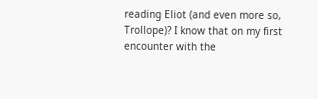reading Eliot (and even more so, Trollope)? I know that on my first encounter with the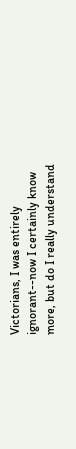Victorians, I was entirely ignorant--now I certainly know more, but do I really understand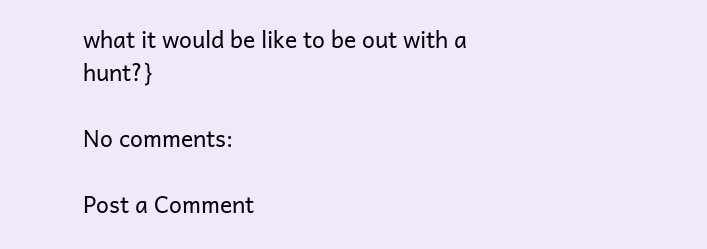what it would be like to be out with a hunt?}

No comments:

Post a Comment